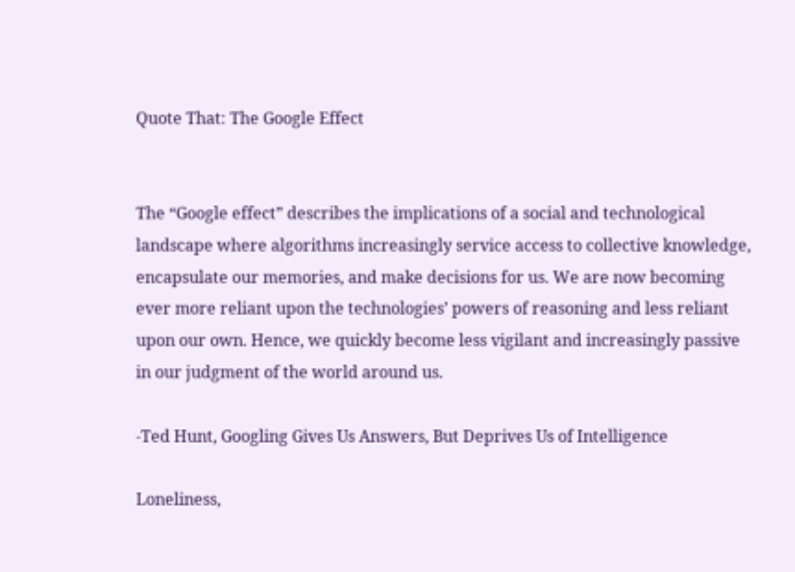Quote That: The Google Effect


The “Google effect” describes the implications of a social and technological landscape where algorithms increasingly service access to collective knowledge, encapsulate our memories, and make decisions for us. We are now becoming ever more reliant upon the technologies’ powers of reasoning and less reliant upon our own. Hence, we quickly become less vigilant and increasingly passive in our judgment of the world around us.

-Ted Hunt, Googling Gives Us Answers, But Deprives Us of Intelligence

Loneliness,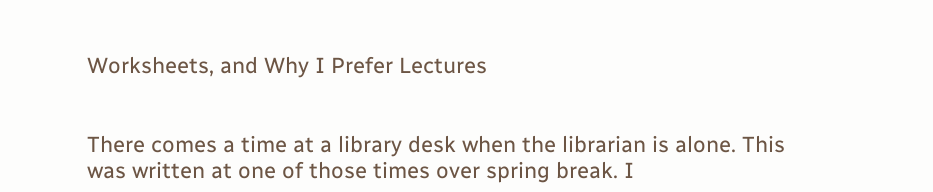Worksheets, and Why I Prefer Lectures


There comes a time at a library desk when the librarian is alone. This was written at one of those times over spring break. I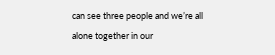can see three people and we’re all alone together in our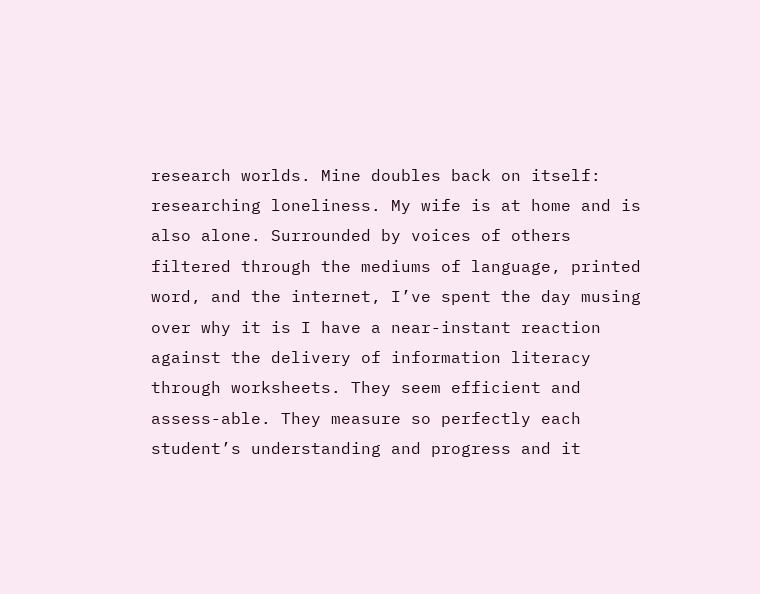research worlds. Mine doubles back on itself: researching loneliness. My wife is at home and is also alone. Surrounded by voices of others filtered through the mediums of language, printed word, and the internet, I’ve spent the day musing over why it is I have a near-instant reaction against the delivery of information literacy through worksheets. They seem efficient and assess-able. They measure so perfectly each student’s understanding and progress and it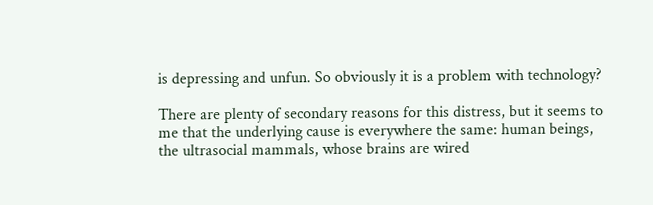is depressing and unfun. So obviously it is a problem with technology?

There are plenty of secondary reasons for this distress, but it seems to me that the underlying cause is everywhere the same: human beings, the ultrasocial mammals, whose brains are wired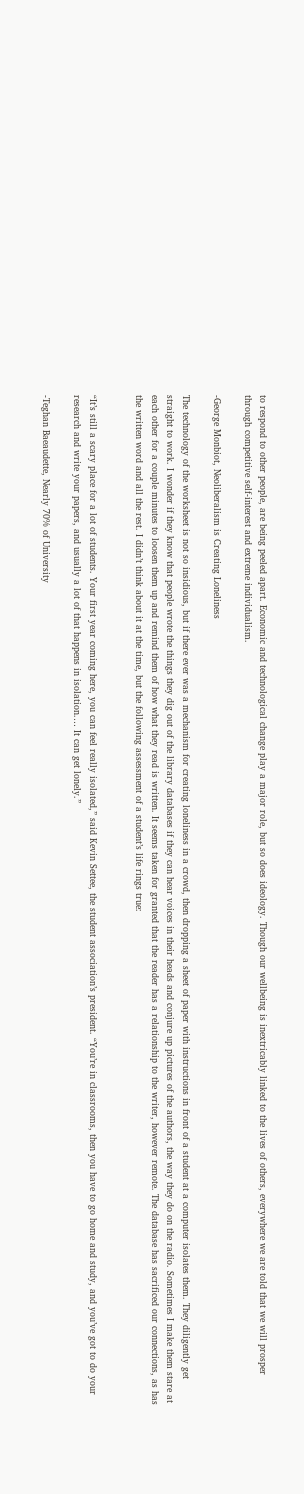to respond to other people, are being peeled apart. Economic and technological change play a major role, but so does ideology. Though our wellbeing is inextricably linked to the lives of others, everywhere we are told that we will prosper through competitive self-interest and extreme individualism.

-George Monbiot, Neoliberalism is Creating Loneliness

The technology of the worksheet is not so insidious, but if there ever was a mechanism for creating loneliness in a crowd, then dropping a sheet of paper with instructions in front of a student at a computer isolates them. They diligently get straight to work. I wonder if they know that people wrote the things they dig out of the library databases if they can hear voices in their heads and conjure up pictures of the authors, the way they do on the radio. Sometimes I make them stare at each other for a couple minutes to loosen them up and remind them of how what they read is written. It seems taken for granted that the reader has a relationship to the writer, however remote. The database has sacrificed our connections, as has the written word and all the rest. I didn’t think about it at the time, but the following assessment of a student’s life rings true:


“It’s still a scary place for a lot of students. Your first year coming here, you can feel really isolated,” said Kevin Settee, the student association’s president. “You’re in classrooms, then you have to go home and study, and you’ve got to do your research and write your papers, and usually a lot of that happens in isolation.… It can get lonely.”

-Teghan Baeaudette, Nearly 70% of University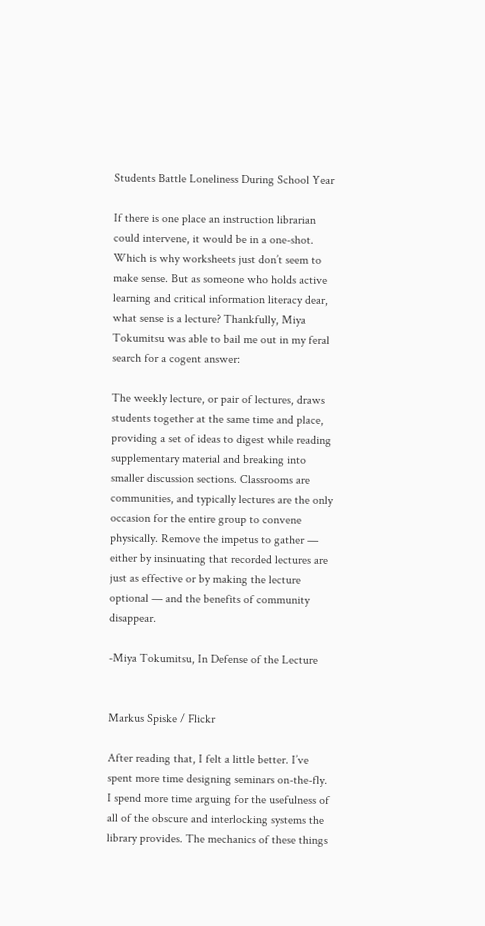Students Battle Loneliness During School Year

If there is one place an instruction librarian could intervene, it would be in a one-shot. Which is why worksheets just don’t seem to make sense. But as someone who holds active learning and critical information literacy dear, what sense is a lecture? Thankfully, Miya Tokumitsu was able to bail me out in my feral search for a cogent answer:

The weekly lecture, or pair of lectures, draws students together at the same time and place, providing a set of ideas to digest while reading supplementary material and breaking into smaller discussion sections. Classrooms are communities, and typically lectures are the only occasion for the entire group to convene physically. Remove the impetus to gather — either by insinuating that recorded lectures are just as effective or by making the lecture optional — and the benefits of community disappear.

-Miya Tokumitsu, In Defense of the Lecture


Markus Spiske / Flickr

After reading that, I felt a little better. I’ve spent more time designing seminars on-the-fly. I spend more time arguing for the usefulness of all of the obscure and interlocking systems the library provides. The mechanics of these things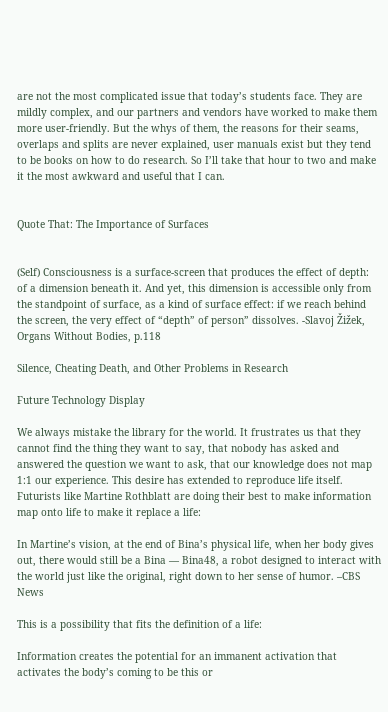are not the most complicated issue that today’s students face. They are mildly complex, and our partners and vendors have worked to make them more user-friendly. But the whys of them, the reasons for their seams, overlaps and splits are never explained, user manuals exist but they tend to be books on how to do research. So I’ll take that hour to two and make it the most awkward and useful that I can.


Quote That: The Importance of Surfaces


(Self) Consciousness is a surface-screen that produces the effect of depth: of a dimension beneath it. And yet, this dimension is accessible only from the standpoint of surface, as a kind of surface effect: if we reach behind the screen, the very effect of “depth” of person” dissolves. -Slavoj Žižek, Organs Without Bodies, p.118

Silence, Cheating Death, and Other Problems in Research

Future Technology Display

We always mistake the library for the world. It frustrates us that they cannot find the thing they want to say, that nobody has asked and answered the question we want to ask, that our knowledge does not map 1:1 our experience. This desire has extended to reproduce life itself. Futurists like Martine Rothblatt are doing their best to make information map onto life to make it replace a life:

In Martine’s vision, at the end of Bina’s physical life, when her body gives out, there would still be a Bina — Bina48, a robot designed to interact with the world just like the original, right down to her sense of humor. –CBS News

This is a possibility that fits the definition of a life:

Information creates the potential for an immanent activation that activates the body’s coming to be this or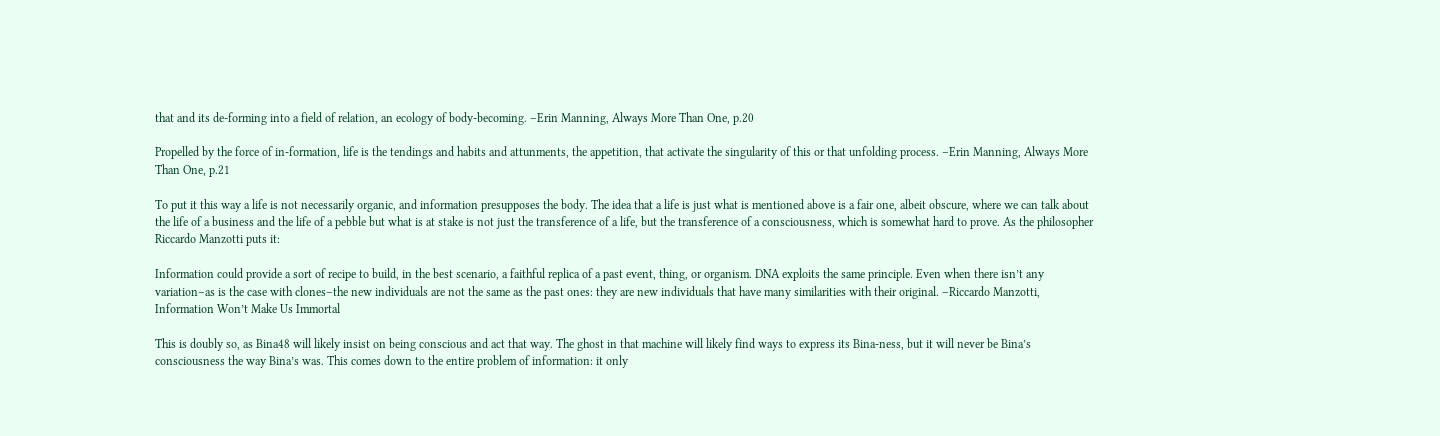that and its de-forming into a field of relation, an ecology of body-becoming. –Erin Manning, Always More Than One, p.20

Propelled by the force of in-formation, life is the tendings and habits and attunments, the appetition, that activate the singularity of this or that unfolding process. –Erin Manning, Always More Than One, p.21

To put it this way a life is not necessarily organic, and information presupposes the body. The idea that a life is just what is mentioned above is a fair one, albeit obscure, where we can talk about the life of a business and the life of a pebble but what is at stake is not just the transference of a life, but the transference of a consciousness, which is somewhat hard to prove. As the philosopher Riccardo Manzotti puts it:

Information could provide a sort of recipe to build, in the best scenario, a faithful replica of a past event, thing, or organism. DNA exploits the same principle. Even when there isn’t any variation–as is the case with clones–the new individuals are not the same as the past ones: they are new individuals that have many similarities with their original. –Riccardo Manzotti, Information Won’t Make Us Immortal

This is doubly so, as Bina48 will likely insist on being conscious and act that way. The ghost in that machine will likely find ways to express its Bina-ness, but it will never be Bina’s consciousness the way Bina’s was. This comes down to the entire problem of information: it only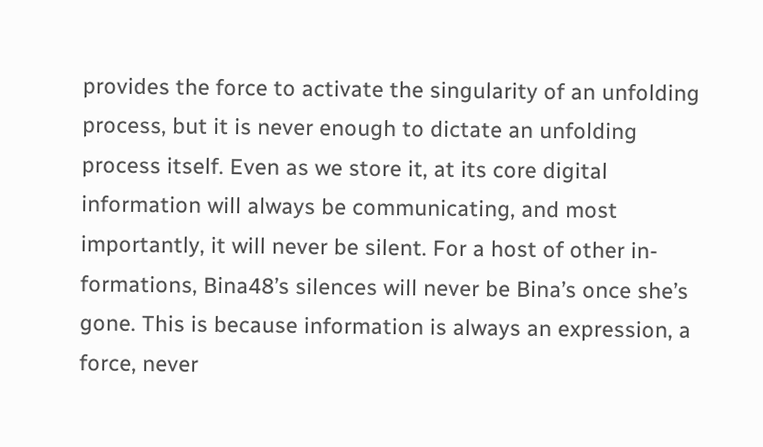provides the force to activate the singularity of an unfolding process, but it is never enough to dictate an unfolding process itself. Even as we store it, at its core digital information will always be communicating, and most importantly, it will never be silent. For a host of other in-formations, Bina48’s silences will never be Bina’s once she’s gone. This is because information is always an expression, a force, never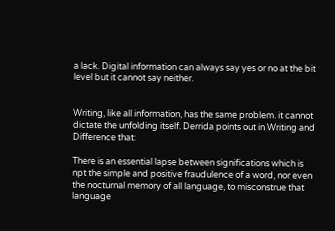a lack. Digital information can always say yes or no at the bit level but it cannot say neither.


Writing, like all information, has the same problem. it cannot dictate the unfolding itself. Derrida points out in Writing and Difference that:

There is an essential lapse between significations which is npt the simple and positive fraudulence of a word, nor even the nocturnal memory of all language, to misconstrue that language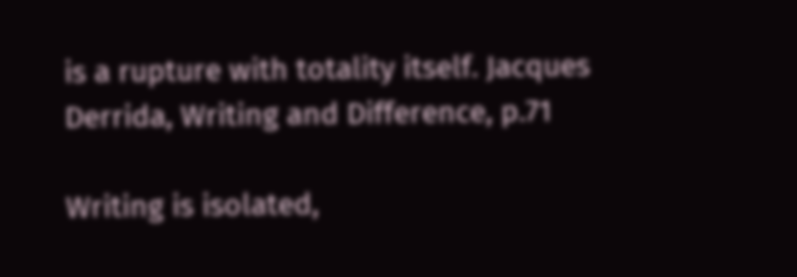is a rupture with totality itself. Jacques Derrida, Writing and Difference, p.71

Writing is isolated,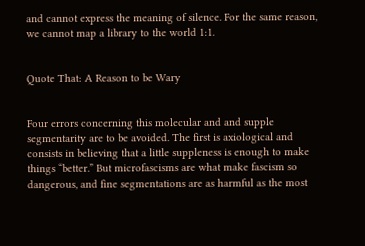and cannot express the meaning of silence. For the same reason, we cannot map a library to the world 1:1.


Quote That: A Reason to be Wary


Four errors concerning this molecular and and supple segmentarity are to be avoided. The first is axiological and consists in believing that a little suppleness is enough to make things “better.” But microfascisms are what make fascism so dangerous, and fine segmentations are as harmful as the most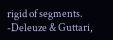rigid of segments. -Deleuze & Guttari,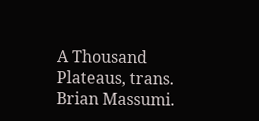A Thousand Plateaus, trans. Brian Massumi.